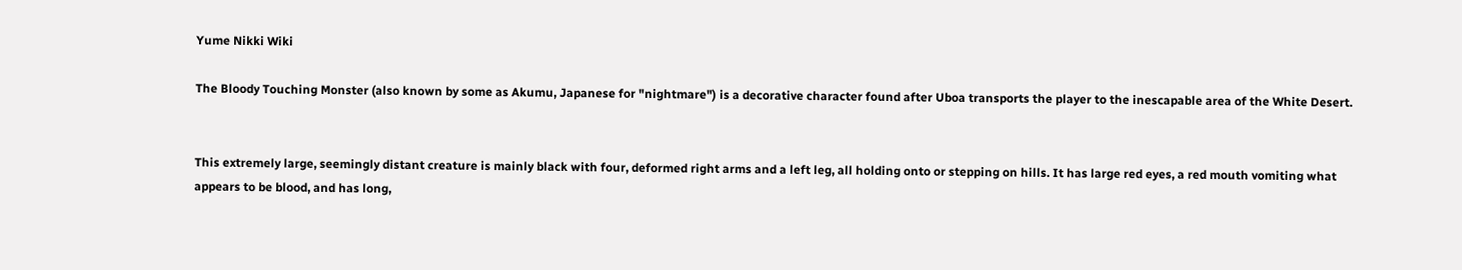Yume Nikki Wiki

The Bloody Touching Monster (also known by some as Akumu, Japanese for "nightmare") is a decorative character found after Uboa transports the player to the inescapable area of the White Desert.


This extremely large, seemingly distant creature is mainly black with four, deformed right arms and a left leg, all holding onto or stepping on hills. It has large red eyes, a red mouth vomiting what appears to be blood, and has long,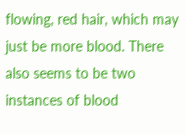flowing, red hair, which may just be more blood. There also seems to be two instances of blood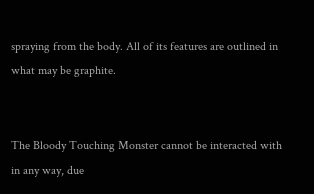spraying from the body. All of its features are outlined in what may be graphite.


The Bloody Touching Monster cannot be interacted with in any way, due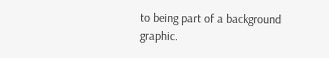to being part of a background graphic.